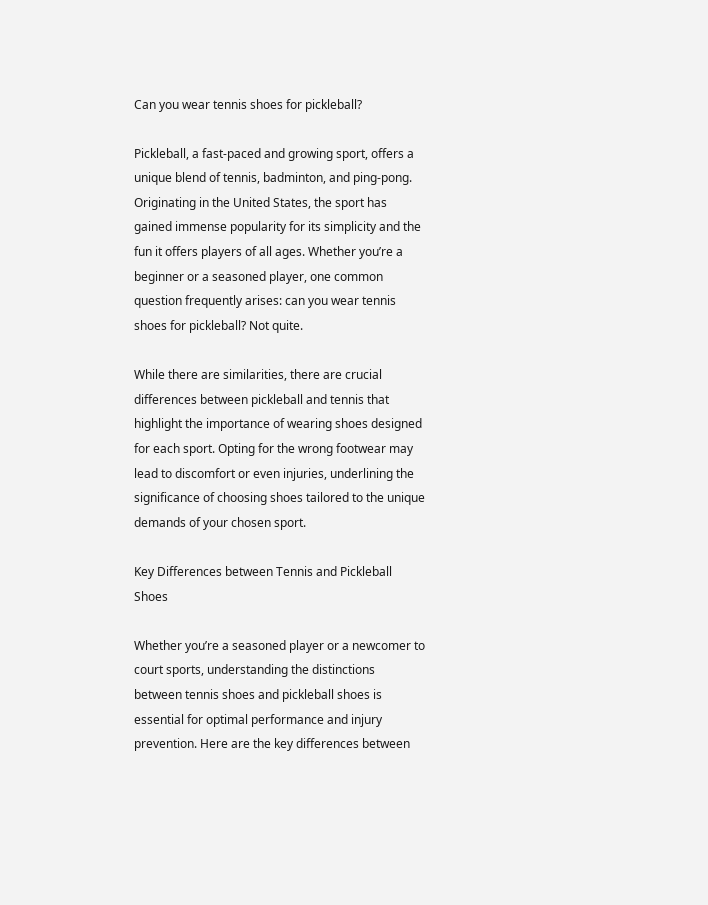Can you wear tennis shoes for pickleball?

Pickleball, a fast-paced and growing sport, offers a unique blend of tennis, badminton, and ping-pong. Originating in the United States, the sport has gained immense popularity for its simplicity and the fun it offers players of all ages. Whether you’re a beginner or a seasoned player, one common question frequently arises: can you wear tennis shoes for pickleball? Not quite.

While there are similarities, there are crucial differences between pickleball and tennis that highlight the importance of wearing shoes designed for each sport. Opting for the wrong footwear may lead to discomfort or even injuries, underlining the significance of choosing shoes tailored to the unique demands of your chosen sport.

Key Differences between Tennis and Pickleball Shoes

Whether you’re a seasoned player or a newcomer to court sports, understanding the distinctions between tennis shoes and pickleball shoes is essential for optimal performance and injury prevention. Here are the key differences between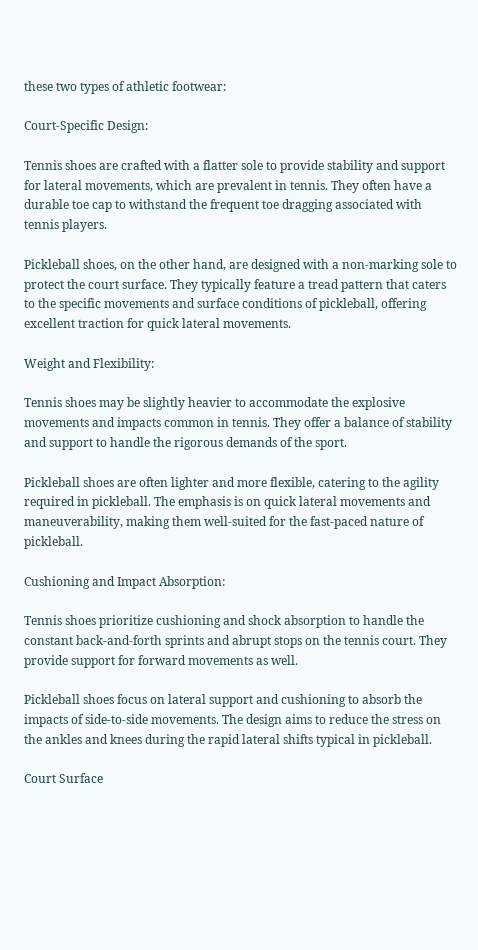these two types of athletic footwear:

Court-Specific Design:

Tennis shoes are crafted with a flatter sole to provide stability and support for lateral movements, which are prevalent in tennis. They often have a durable toe cap to withstand the frequent toe dragging associated with tennis players.

Pickleball shoes, on the other hand, are designed with a non-marking sole to protect the court surface. They typically feature a tread pattern that caters to the specific movements and surface conditions of pickleball, offering excellent traction for quick lateral movements.

Weight and Flexibility:

Tennis shoes may be slightly heavier to accommodate the explosive movements and impacts common in tennis. They offer a balance of stability and support to handle the rigorous demands of the sport.

Pickleball shoes are often lighter and more flexible, catering to the agility required in pickleball. The emphasis is on quick lateral movements and maneuverability, making them well-suited for the fast-paced nature of pickleball.

Cushioning and Impact Absorption:

Tennis shoes prioritize cushioning and shock absorption to handle the constant back-and-forth sprints and abrupt stops on the tennis court. They provide support for forward movements as well.

Pickleball shoes focus on lateral support and cushioning to absorb the impacts of side-to-side movements. The design aims to reduce the stress on the ankles and knees during the rapid lateral shifts typical in pickleball.

Court Surface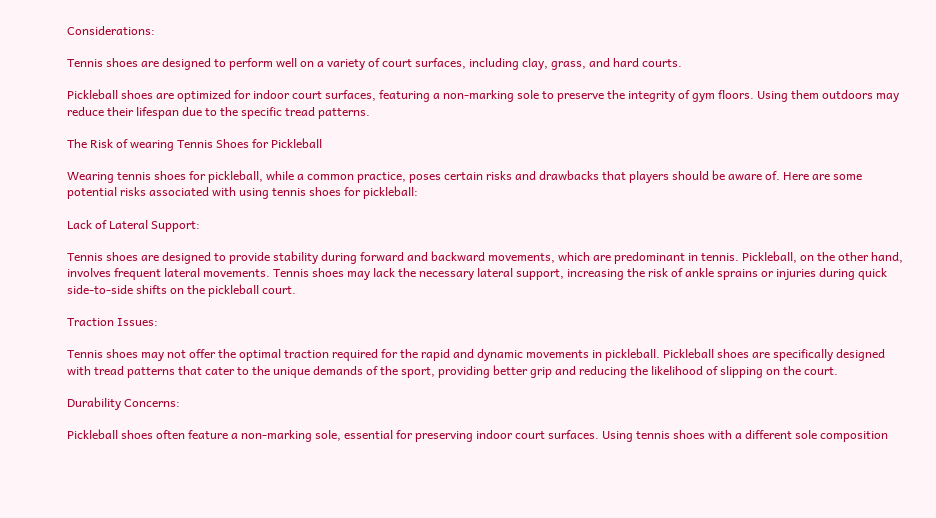Considerations:

Tennis shoes are designed to perform well on a variety of court surfaces, including clay, grass, and hard courts.

Pickleball shoes are optimized for indoor court surfaces, featuring a non-marking sole to preserve the integrity of gym floors. Using them outdoors may reduce their lifespan due to the specific tread patterns.

The Risk of wearing Tennis Shoes for Pickleball

Wearing tennis shoes for pickleball, while a common practice, poses certain risks and drawbacks that players should be aware of. Here are some potential risks associated with using tennis shoes for pickleball:

Lack of Lateral Support:

Tennis shoes are designed to provide stability during forward and backward movements, which are predominant in tennis. Pickleball, on the other hand, involves frequent lateral movements. Tennis shoes may lack the necessary lateral support, increasing the risk of ankle sprains or injuries during quick side-to-side shifts on the pickleball court.

Traction Issues:

Tennis shoes may not offer the optimal traction required for the rapid and dynamic movements in pickleball. Pickleball shoes are specifically designed with tread patterns that cater to the unique demands of the sport, providing better grip and reducing the likelihood of slipping on the court.

Durability Concerns:

Pickleball shoes often feature a non-marking sole, essential for preserving indoor court surfaces. Using tennis shoes with a different sole composition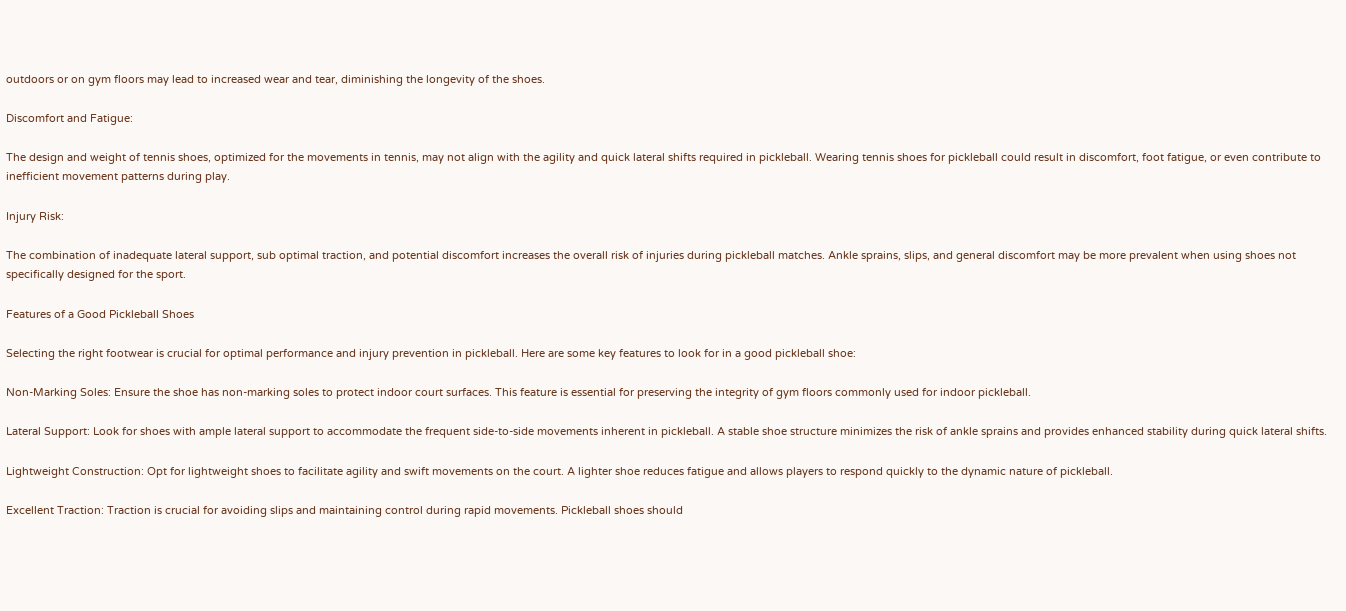outdoors or on gym floors may lead to increased wear and tear, diminishing the longevity of the shoes.

Discomfort and Fatigue:

The design and weight of tennis shoes, optimized for the movements in tennis, may not align with the agility and quick lateral shifts required in pickleball. Wearing tennis shoes for pickleball could result in discomfort, foot fatigue, or even contribute to inefficient movement patterns during play.

Injury Risk:

The combination of inadequate lateral support, sub optimal traction, and potential discomfort increases the overall risk of injuries during pickleball matches. Ankle sprains, slips, and general discomfort may be more prevalent when using shoes not specifically designed for the sport.

Features of a Good Pickleball Shoes

Selecting the right footwear is crucial for optimal performance and injury prevention in pickleball. Here are some key features to look for in a good pickleball shoe:

Non-Marking Soles: Ensure the shoe has non-marking soles to protect indoor court surfaces. This feature is essential for preserving the integrity of gym floors commonly used for indoor pickleball.

Lateral Support: Look for shoes with ample lateral support to accommodate the frequent side-to-side movements inherent in pickleball. A stable shoe structure minimizes the risk of ankle sprains and provides enhanced stability during quick lateral shifts.

Lightweight Construction: Opt for lightweight shoes to facilitate agility and swift movements on the court. A lighter shoe reduces fatigue and allows players to respond quickly to the dynamic nature of pickleball.

Excellent Traction: Traction is crucial for avoiding slips and maintaining control during rapid movements. Pickleball shoes should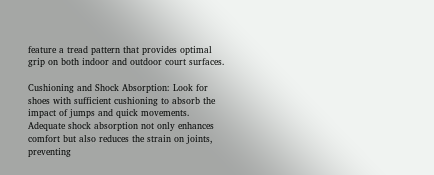feature a tread pattern that provides optimal grip on both indoor and outdoor court surfaces.

Cushioning and Shock Absorption: Look for shoes with sufficient cushioning to absorb the impact of jumps and quick movements. Adequate shock absorption not only enhances comfort but also reduces the strain on joints, preventing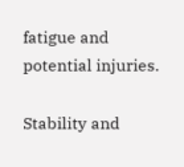fatigue and potential injuries.

Stability and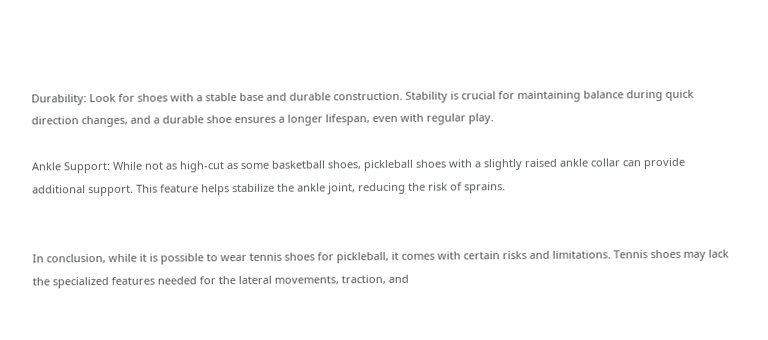Durability: Look for shoes with a stable base and durable construction. Stability is crucial for maintaining balance during quick direction changes, and a durable shoe ensures a longer lifespan, even with regular play.

Ankle Support: While not as high-cut as some basketball shoes, pickleball shoes with a slightly raised ankle collar can provide additional support. This feature helps stabilize the ankle joint, reducing the risk of sprains.


In conclusion, while it is possible to wear tennis shoes for pickleball, it comes with certain risks and limitations. Tennis shoes may lack the specialized features needed for the lateral movements, traction, and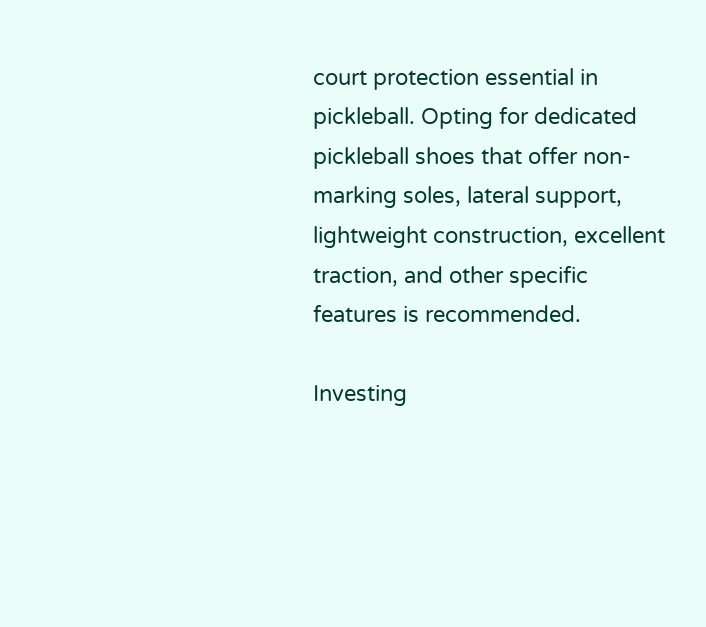court protection essential in pickleball. Opting for dedicated pickleball shoes that offer non-marking soles, lateral support, lightweight construction, excellent traction, and other specific features is recommended.

Investing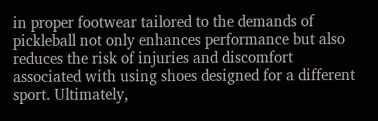in proper footwear tailored to the demands of pickleball not only enhances performance but also reduces the risk of injuries and discomfort associated with using shoes designed for a different sport. Ultimately,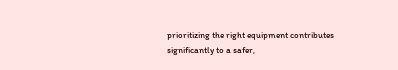prioritizing the right equipment contributes significantly to a safer,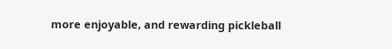more enjoyable, and rewarding pickleball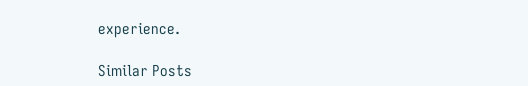experience.

Similar Posts